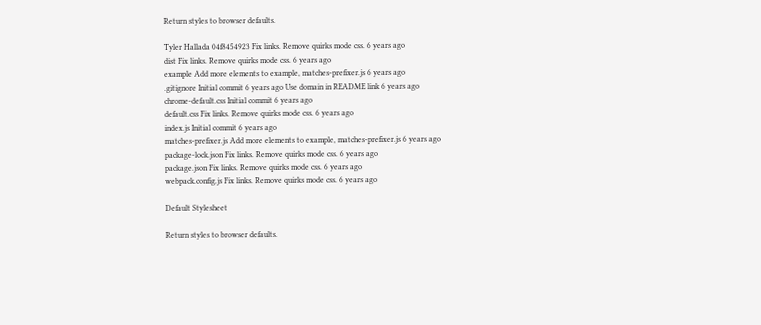Return styles to browser defaults.

Tyler Hallada 04f8454923 Fix links. Remove quirks mode css. 6 years ago
dist Fix links. Remove quirks mode css. 6 years ago
example Add more elements to example, matches-prefixer.js 6 years ago
.gitignore Initial commit 6 years ago Use domain in README link 6 years ago
chrome-default.css Initial commit 6 years ago
default.css Fix links. Remove quirks mode css. 6 years ago
index.js Initial commit 6 years ago
matches-prefixer.js Add more elements to example, matches-prefixer.js 6 years ago
package-lock.json Fix links. Remove quirks mode css. 6 years ago
package.json Fix links. Remove quirks mode css. 6 years ago
webpack.config.js Fix links. Remove quirks mode css. 6 years ago

Default Stylesheet

Return styles to browser defaults.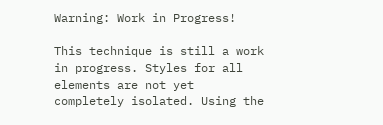Warning: Work in Progress!

This technique is still a work in progress. Styles for all elements are not yet completely isolated. Using the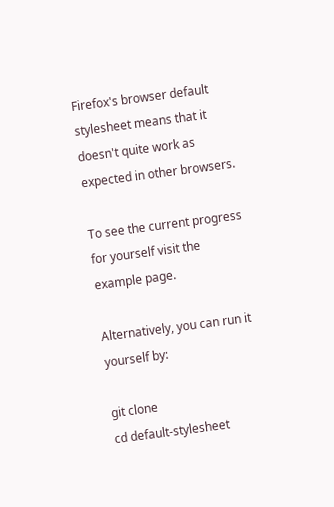Firefox's browser default stylesheet means that it doesn't quite work as expected in other browsers.

To see the current progress for yourself visit the example page.

Alternatively, you can run it yourself by:

git clone
cd default-stylesheet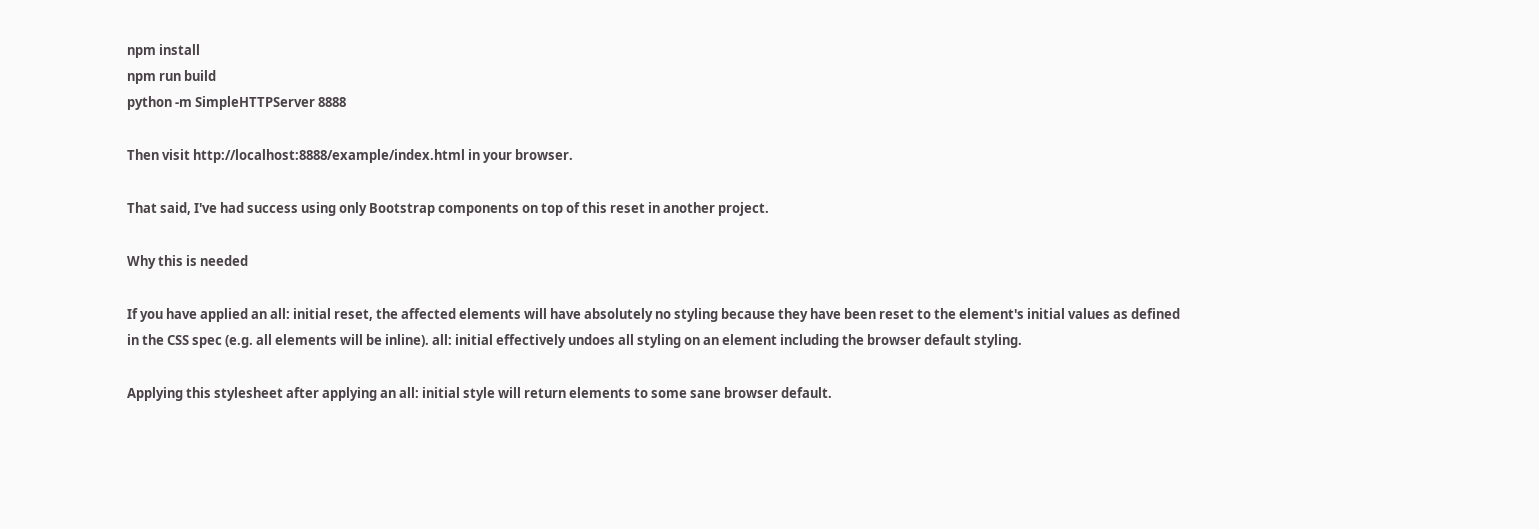npm install
npm run build
python -m SimpleHTTPServer 8888

Then visit http://localhost:8888/example/index.html in your browser.

That said, I've had success using only Bootstrap components on top of this reset in another project.

Why this is needed

If you have applied an all: initial reset, the affected elements will have absolutely no styling because they have been reset to the element's initial values as defined in the CSS spec (e.g. all elements will be inline). all: initial effectively undoes all styling on an element including the browser default styling.

Applying this stylesheet after applying an all: initial style will return elements to some sane browser default.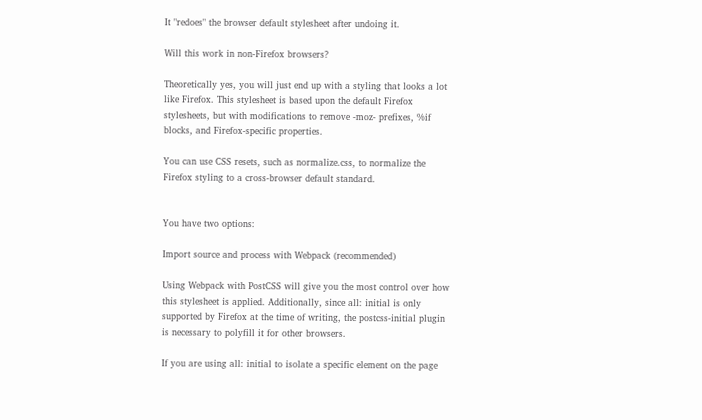It "redoes" the browser default stylesheet after undoing it.

Will this work in non-Firefox browsers?

Theoretically yes, you will just end up with a styling that looks a lot like Firefox. This stylesheet is based upon the default Firefox stylesheets, but with modifications to remove -moz- prefixes, %if blocks, and Firefox-specific properties.

You can use CSS resets, such as normalize.css, to normalize the Firefox styling to a cross-browser default standard.


You have two options:

Import source and process with Webpack (recommended)

Using Webpack with PostCSS will give you the most control over how this stylesheet is applied. Additionally, since all: initial is only supported by Firefox at the time of writing, the postcss-initial plugin is necessary to polyfill it for other browsers.

If you are using all: initial to isolate a specific element on the page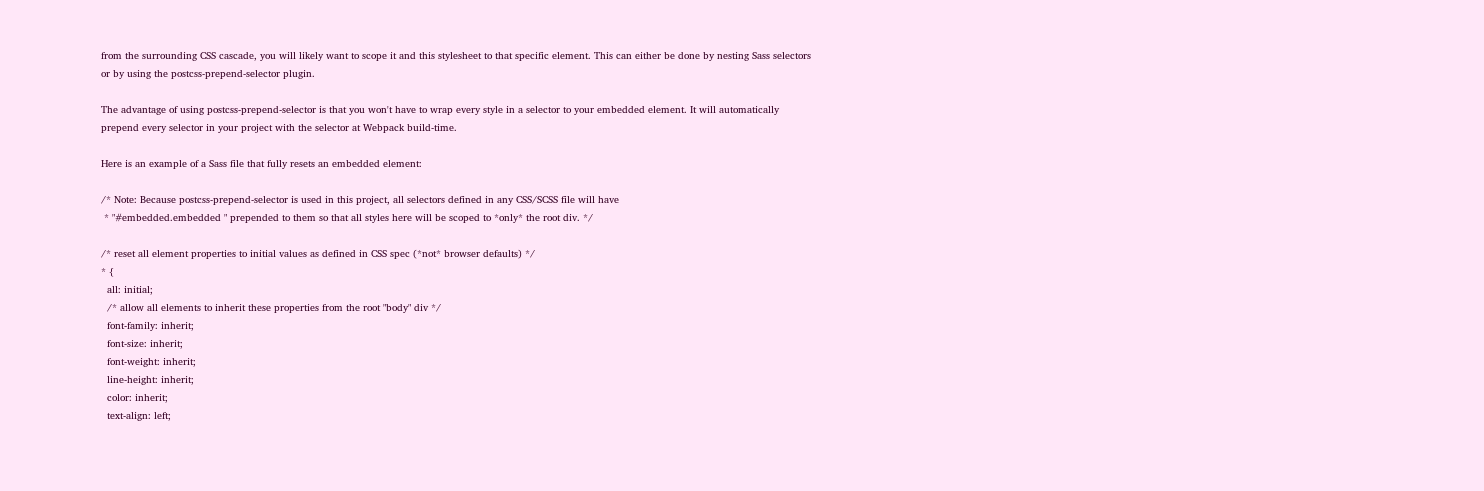from the surrounding CSS cascade, you will likely want to scope it and this stylesheet to that specific element. This can either be done by nesting Sass selectors or by using the postcss-prepend-selector plugin.

The advantage of using postcss-prepend-selector is that you won't have to wrap every style in a selector to your embedded element. It will automatically prepend every selector in your project with the selector at Webpack build-time.

Here is an example of a Sass file that fully resets an embedded element:

/* Note: Because postcss-prepend-selector is used in this project, all selectors defined in any CSS/SCSS file will have
 * "#embedded.embedded " prepended to them so that all styles here will be scoped to *only* the root div. */

/* reset all element properties to initial values as defined in CSS spec (*not* browser defaults) */
* {
  all: initial;
  /* allow all elements to inherit these properties from the root "body" div */
  font-family: inherit;
  font-size: inherit;
  font-weight: inherit;
  line-height: inherit;
  color: inherit;
  text-align: left;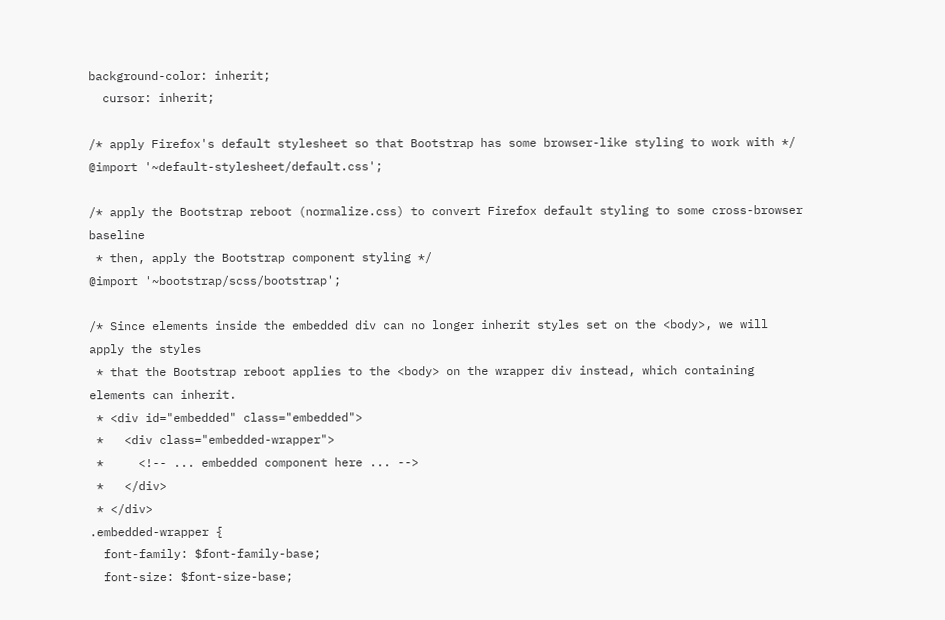background-color: inherit;
  cursor: inherit;

/* apply Firefox's default stylesheet so that Bootstrap has some browser-like styling to work with */
@import '~default-stylesheet/default.css';

/* apply the Bootstrap reboot (normalize.css) to convert Firefox default styling to some cross-browser baseline
 * then, apply the Bootstrap component styling */
@import '~bootstrap/scss/bootstrap';

/* Since elements inside the embedded div can no longer inherit styles set on the <body>, we will apply the styles
 * that the Bootstrap reboot applies to the <body> on the wrapper div instead, which containing elements can inherit.
 * <div id="embedded" class="embedded">
 *   <div class="embedded-wrapper">
 *     <!-- ... embedded component here ... -->
 *   </div>
 * </div>
.embedded-wrapper {
  font-family: $font-family-base;
  font-size: $font-size-base;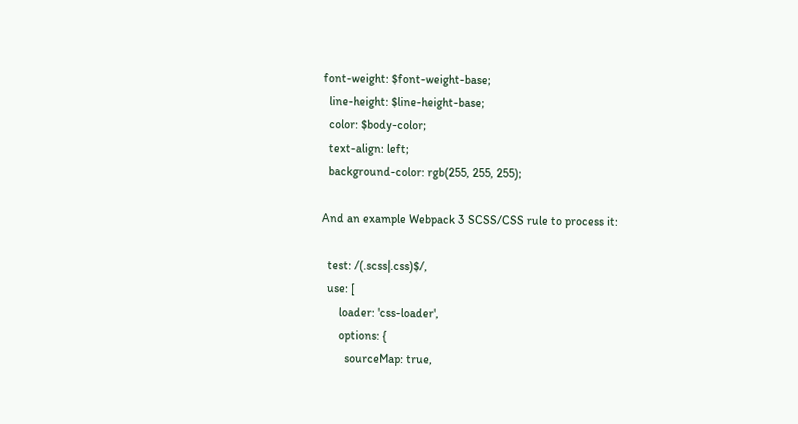font-weight: $font-weight-base;
  line-height: $line-height-base;
  color: $body-color;
  text-align: left;
  background-color: rgb(255, 255, 255);

And an example Webpack 3 SCSS/CSS rule to process it:

  test: /(.scss|.css)$/,
  use: [
      loader: 'css-loader',
      options: {
        sourceMap: true,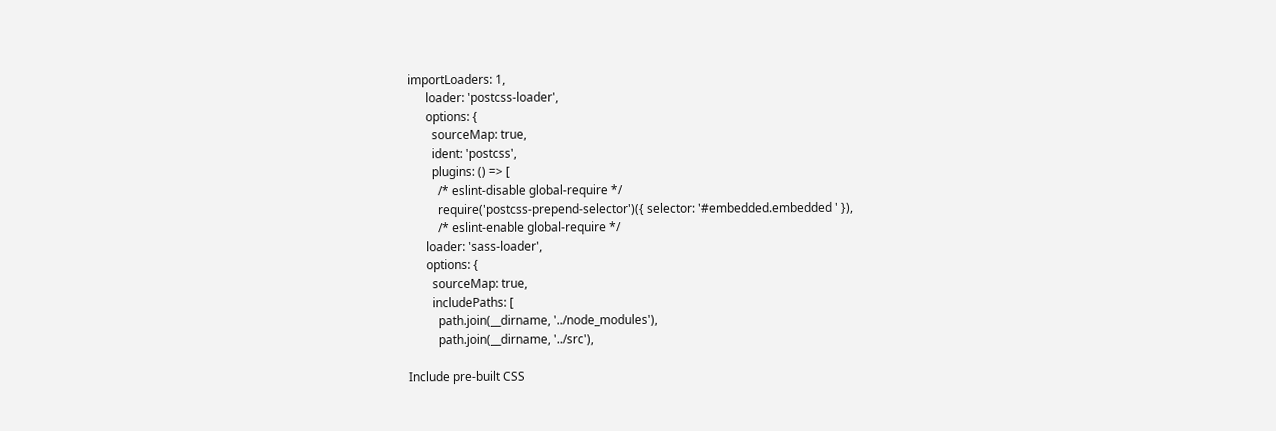importLoaders: 1,
      loader: 'postcss-loader',
      options: {
        sourceMap: true,
        ident: 'postcss',
        plugins: () => [
          /* eslint-disable global-require */
          require('postcss-prepend-selector')({ selector: '#embedded.embedded ' }),
          /* eslint-enable global-require */
      loader: 'sass-loader',
      options: {
        sourceMap: true,
        includePaths: [
          path.join(__dirname, '../node_modules'),
          path.join(__dirname, '../src'),

Include pre-built CSS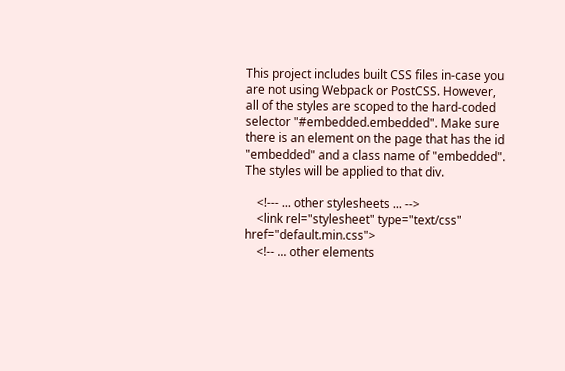This project includes built CSS files in-case you are not using Webpack or PostCSS. However, all of the styles are scoped to the hard-coded selector "#embedded.embedded". Make sure there is an element on the page that has the id "embedded" and a class name of "embedded". The styles will be applied to that div.

    <!--- ... other stylesheets ... -->
    <link rel="stylesheet" type="text/css" href="default.min.css">
    <!-- ... other elements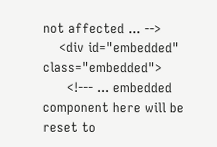not affected ... -->
    <div id="embedded" class="embedded">
      <!--- ... embedded component here will be reset to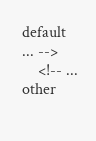default ... -->
    <!-- ... other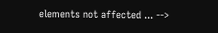elements not affected ... -->